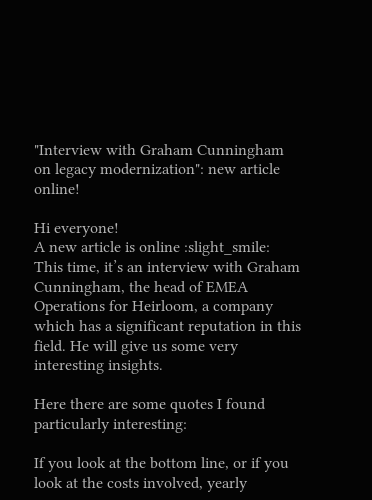"Interview with Graham Cunningham on legacy modernization": new article online!

Hi everyone!
A new article is online :slight_smile:
This time, it’s an interview with Graham Cunningham, the head of EMEA Operations for Heirloom, a company which has a significant reputation in this field. He will give us some very interesting insights.

Here there are some quotes I found particularly interesting:

If you look at the bottom line, or if you look at the costs involved, yearly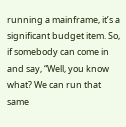running a mainframe, it’s a significant budget item. So, if somebody can come in and say, “Well, you know what? We can run that same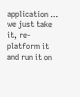application … we just take it, re-platform it and run it on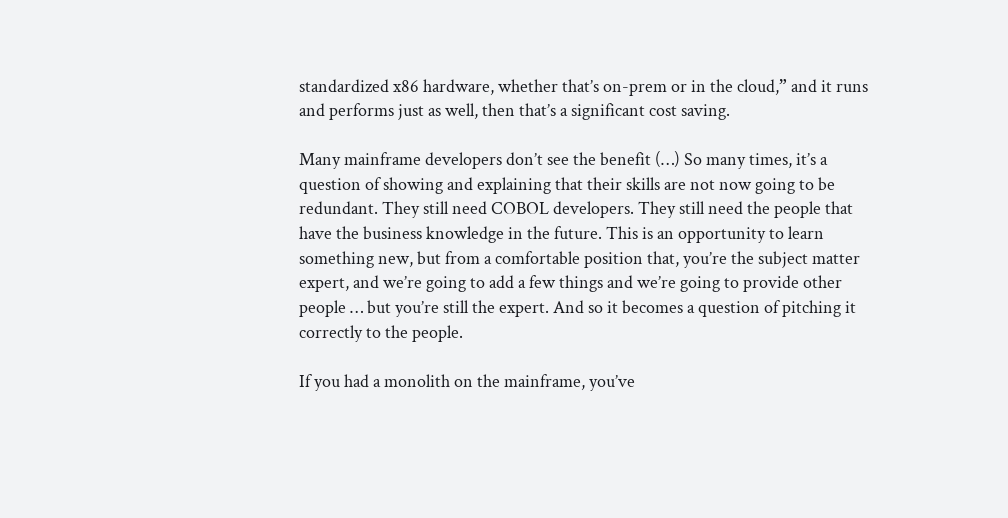standardized x86 hardware, whether that’s on-prem or in the cloud,” and it runs and performs just as well, then that’s a significant cost saving.

Many mainframe developers don’t see the benefit (…) So many times, it’s a question of showing and explaining that their skills are not now going to be redundant. They still need COBOL developers. They still need the people that have the business knowledge in the future. This is an opportunity to learn something new, but from a comfortable position that, you’re the subject matter expert, and we’re going to add a few things and we’re going to provide other people … but you’re still the expert. And so it becomes a question of pitching it correctly to the people.

If you had a monolith on the mainframe, you’ve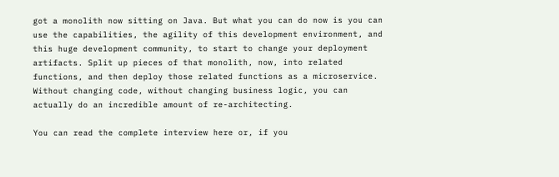got a monolith now sitting on Java. But what you can do now is you can use the capabilities, the agility of this development environment, and this huge development community, to start to change your deployment artifacts. Split up pieces of that monolith, now, into related functions, and then deploy those related functions as a microservice. Without changing code, without changing business logic, you can actually do an incredible amount of re-architecting.

You can read the complete interview here or, if you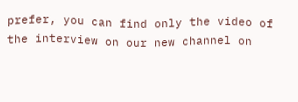prefer, you can find only the video of the interview on our new channel on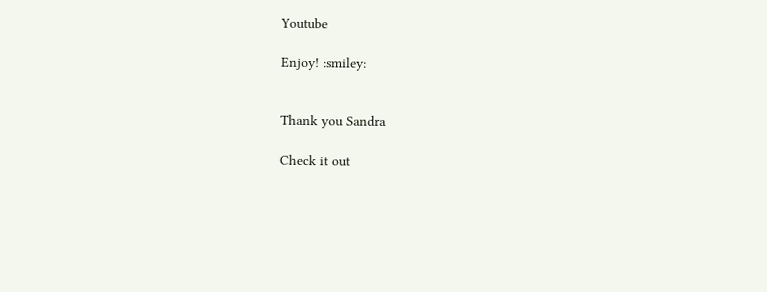Youtube

Enjoy! :smiley:


Thank you Sandra

Check it out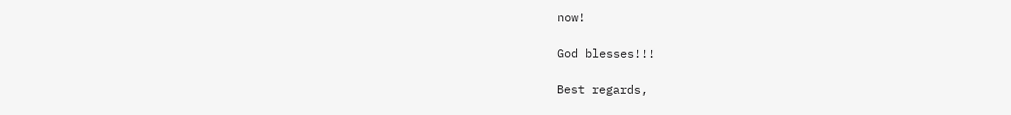now!

God blesses!!!

Best regards,